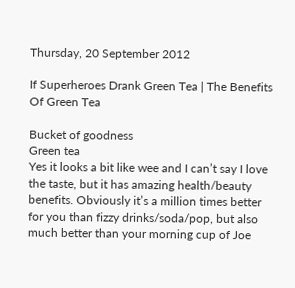Thursday, 20 September 2012

If Superheroes Drank Green Tea | The Benefits Of Green Tea

Bucket of goodness
Green tea
Yes it looks a bit like wee and I can’t say I love the taste, but it has amazing health/beauty benefits. Obviously it’s a million times better for you than fizzy drinks/soda/pop, but also much better than your morning cup of Joe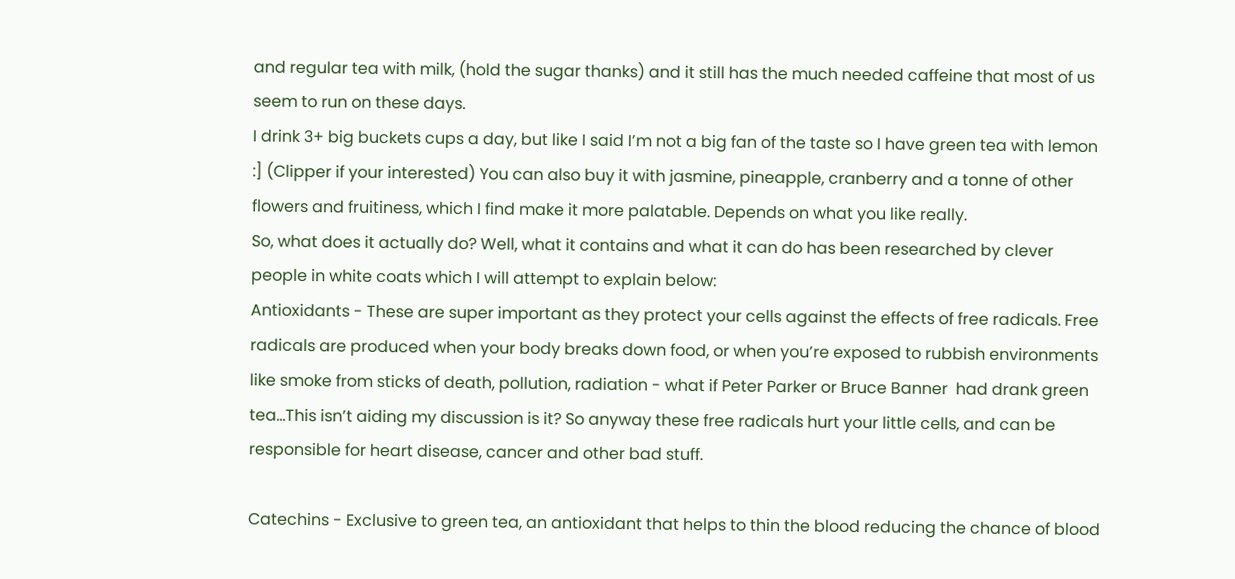and regular tea with milk, (hold the sugar thanks) and it still has the much needed caffeine that most of us seem to run on these days.
I drink 3+ big buckets cups a day, but like I said I’m not a big fan of the taste so I have green tea with lemon :] (Clipper if your interested) You can also buy it with jasmine, pineapple, cranberry and a tonne of other flowers and fruitiness, which I find make it more palatable. Depends on what you like really.
So, what does it actually do? Well, what it contains and what it can do has been researched by clever people in white coats which I will attempt to explain below:
Antioxidants - These are super important as they protect your cells against the effects of free radicals. Free radicals are produced when your body breaks down food, or when you’re exposed to rubbish environments like smoke from sticks of death, pollution, radiation - what if Peter Parker or Bruce Banner  had drank green tea...This isn’t aiding my discussion is it? So anyway these free radicals hurt your little cells, and can be responsible for heart disease, cancer and other bad stuff.

Catechins - Exclusive to green tea, an antioxidant that helps to thin the blood reducing the chance of blood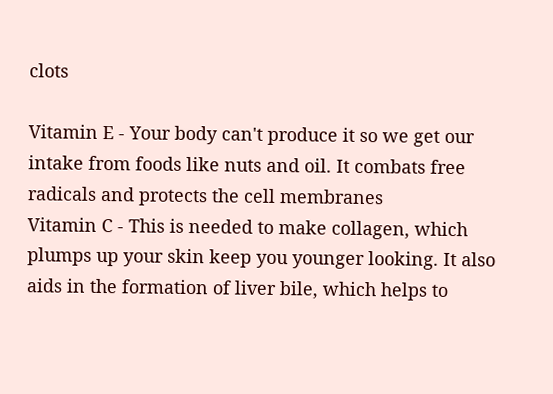clots

Vitamin E - Your body can't produce it so we get our intake from foods like nuts and oil. It combats free radicals and protects the cell membranes
Vitamin C - This is needed to make collagen, which plumps up your skin keep you younger looking. It also aids in the formation of liver bile, which helps to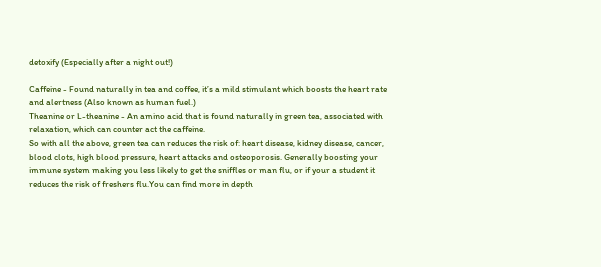detoxify (Especially after a night out!)

Caffeine - Found naturally in tea and coffee, it’s a mild stimulant which boosts the heart rate and alertness (Also known as human fuel.)
Theanine or L-theanine - An amino acid that is found naturally in green tea, associated with relaxation, which can counter act the caffeine.
So with all the above, green tea can reduces the risk of: heart disease, kidney disease, cancer, blood clots, high blood pressure, heart attacks and osteoporosis. Generally boosting your immune system making you less likely to get the sniffles or man flu, or if your a student it reduces the risk of freshers flu.You can find more in depth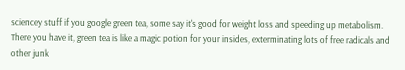sciencey stuff if you google green tea, some say it's good for weight loss and speeding up metabolism.
There you have it, green tea is like a magic potion for your insides, exterminating lots of free radicals and other junk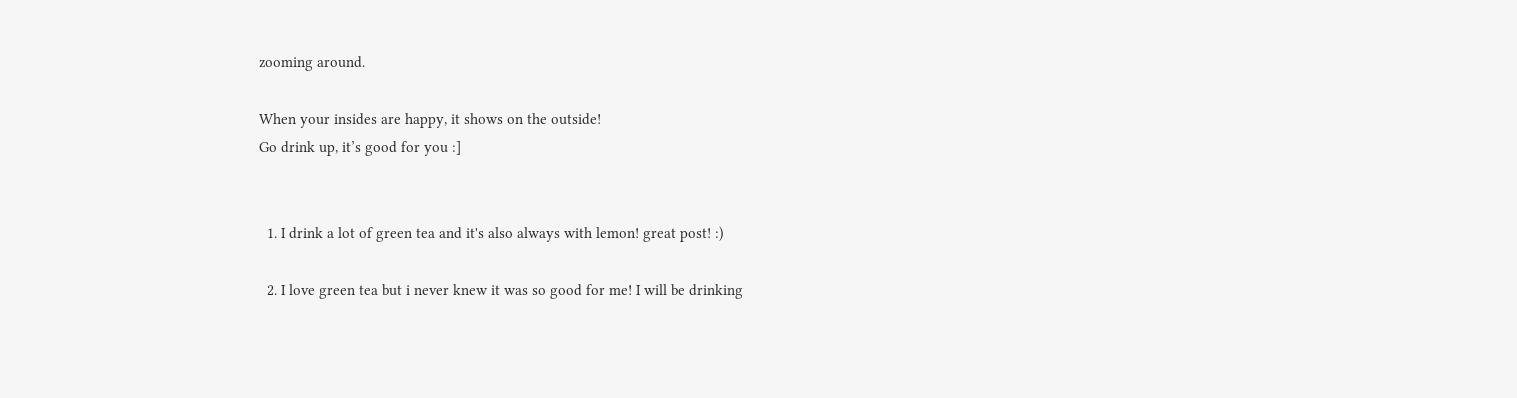zooming around.

When your insides are happy, it shows on the outside!
Go drink up, it’s good for you :]


  1. I drink a lot of green tea and it's also always with lemon! great post! :)

  2. I love green tea but i never knew it was so good for me! I will be drinking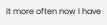it more often now I have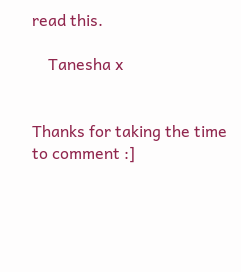read this.

    Tanesha x


Thanks for taking the time to comment :]